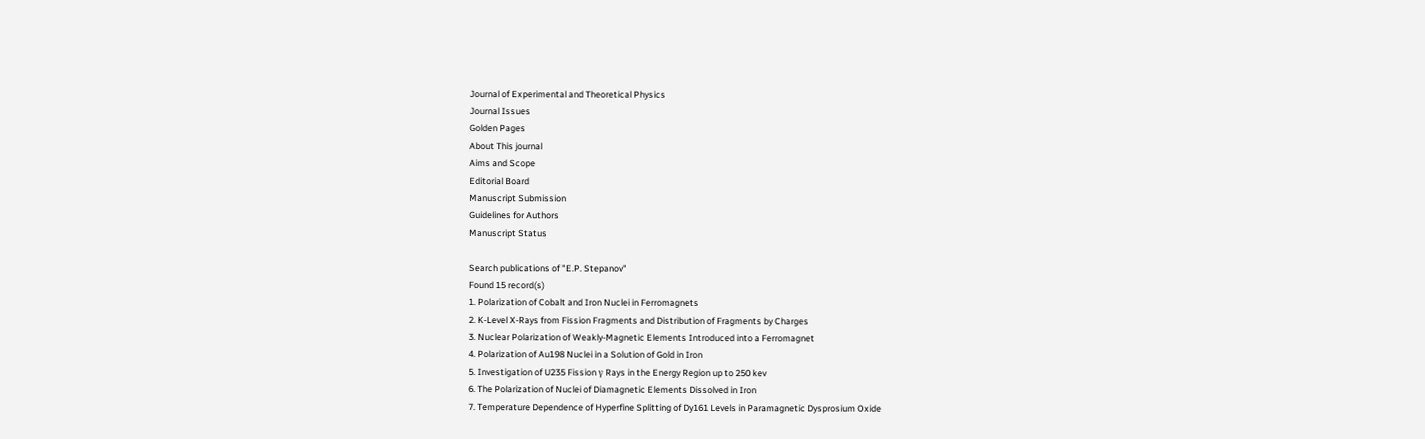Journal of Experimental and Theoretical Physics
Journal Issues
Golden Pages
About This journal
Aims and Scope
Editorial Board
Manuscript Submission
Guidelines for Authors
Manuscript Status

Search publications of "E.P. Stepanov"
Found 15 record(s)
1. Polarization of Cobalt and Iron Nuclei in Ferromagnets
2. K-Level X-Rays from Fission Fragments and Distribution of Fragments by Charges
3. Nuclear Polarization of Weakly-Magnetic Elements Introduced into a Ferromagnet
4. Polarization of Au198 Nuclei in a Solution of Gold in Iron
5. Investigation of U235 Fission γ Rays in the Energy Region up to 250 kev
6. The Polarization of Nuclei of Diamagnetic Elements Dissolved in Iron
7. Temperature Dependence of Hyperfine Splitting of Dy161 Levels in Paramagnetic Dysprosium Oxide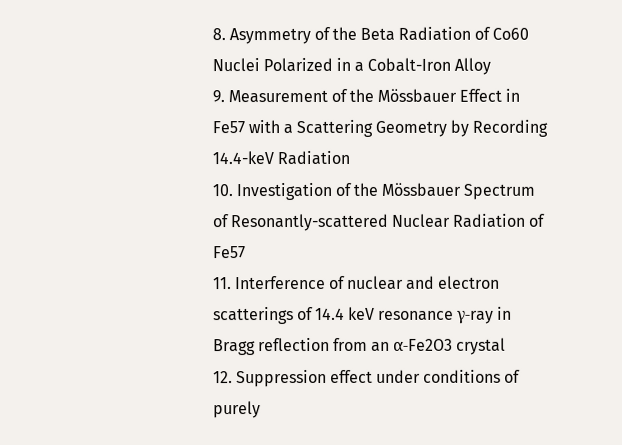8. Asymmetry of the Beta Radiation of Co60 Nuclei Polarized in a Cobalt-Iron Alloy
9. Measurement of the Mössbauer Effect in Fe57 with a Scattering Geometry by Recording 14.4-keV Radiation
10. Investigation of the Mössbauer Spectrum of Resonantly-scattered Nuclear Radiation of Fe57
11. Interference of nuclear and electron scatterings of 14.4 keV resonance γ-ray in Bragg reflection from an α-Fe2O3 crystal
12. Suppression effect under conditions of purely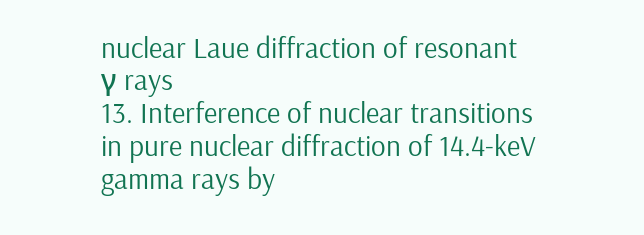nuclear Laue diffraction of resonant γ rays
13. Interference of nuclear transitions in pure nuclear diffraction of 14.4-keV gamma rays by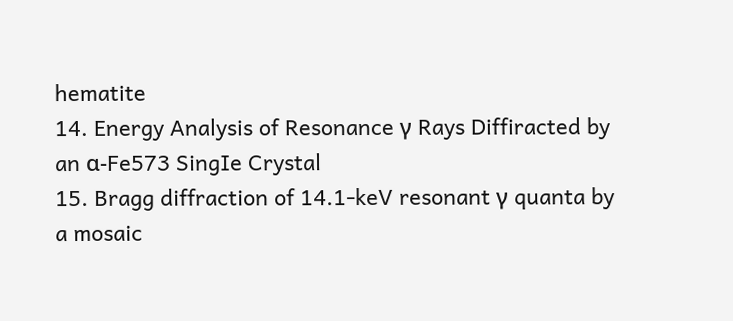hematite
14. Energy Analysis of Resonance γ Rays Diffiracted by an α-Fe573 SingIe Crystal
15. Bragg diffraction of 14.1-keV resonant γ quanta by a mosaic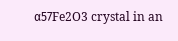α57Fe2O3 crystal in an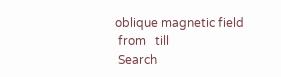oblique magnetic field
 from   till
 Search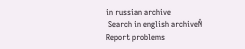in russian archive
 Search in english archiveŇ
Report problems